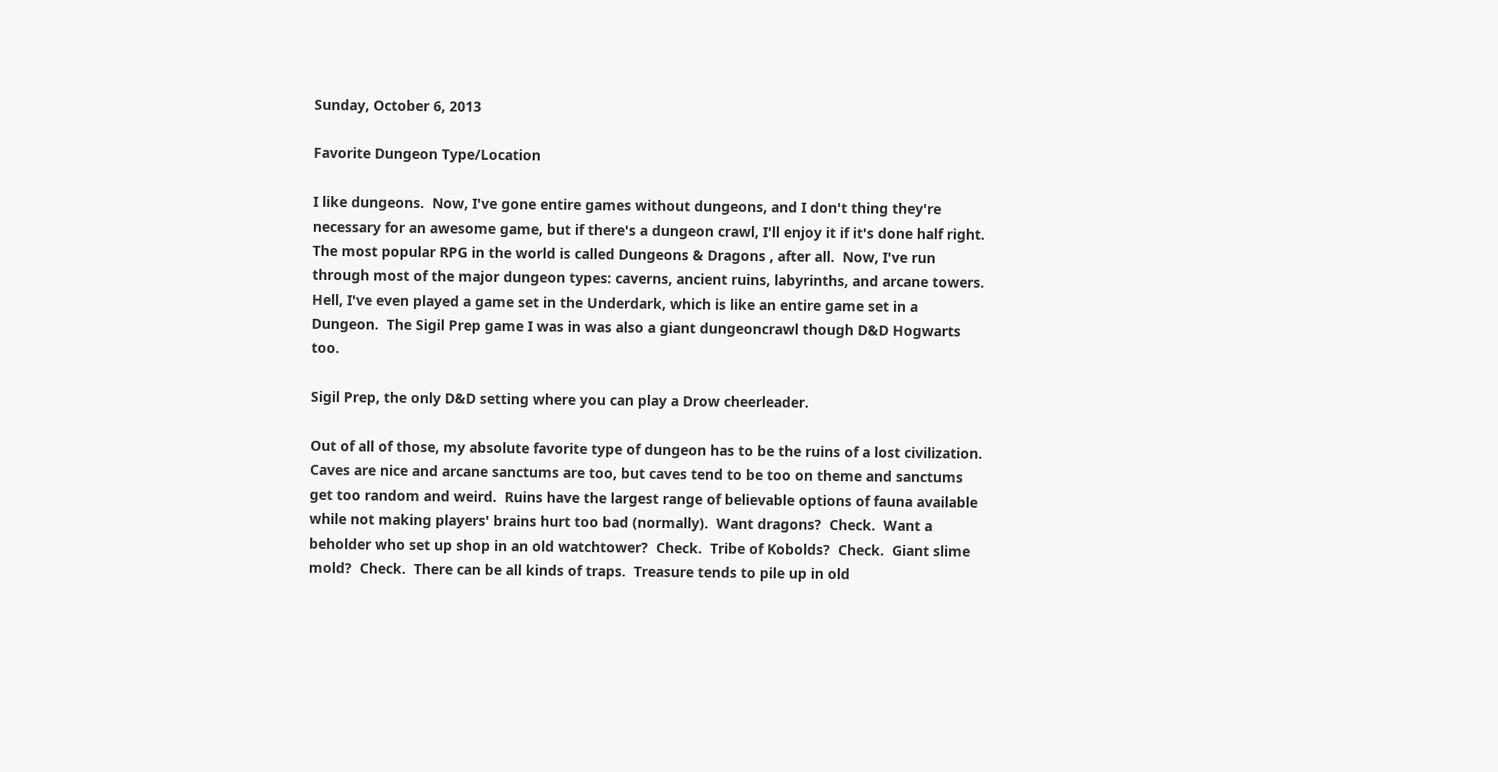Sunday, October 6, 2013

Favorite Dungeon Type/Location

I like dungeons.  Now, I've gone entire games without dungeons, and I don't thing they're necessary for an awesome game, but if there's a dungeon crawl, I'll enjoy it if it's done half right.  The most popular RPG in the world is called Dungeons & Dragons , after all.  Now, I've run through most of the major dungeon types: caverns, ancient ruins, labyrinths, and arcane towers.  Hell, I've even played a game set in the Underdark, which is like an entire game set in a Dungeon.  The Sigil Prep game I was in was also a giant dungeoncrawl though D&D Hogwarts too.

Sigil Prep, the only D&D setting where you can play a Drow cheerleader.

Out of all of those, my absolute favorite type of dungeon has to be the ruins of a lost civilization.  Caves are nice and arcane sanctums are too, but caves tend to be too on theme and sanctums get too random and weird.  Ruins have the largest range of believable options of fauna available while not making players' brains hurt too bad (normally).  Want dragons?  Check.  Want a beholder who set up shop in an old watchtower?  Check.  Tribe of Kobolds?  Check.  Giant slime mold?  Check.  There can be all kinds of traps.  Treasure tends to pile up in old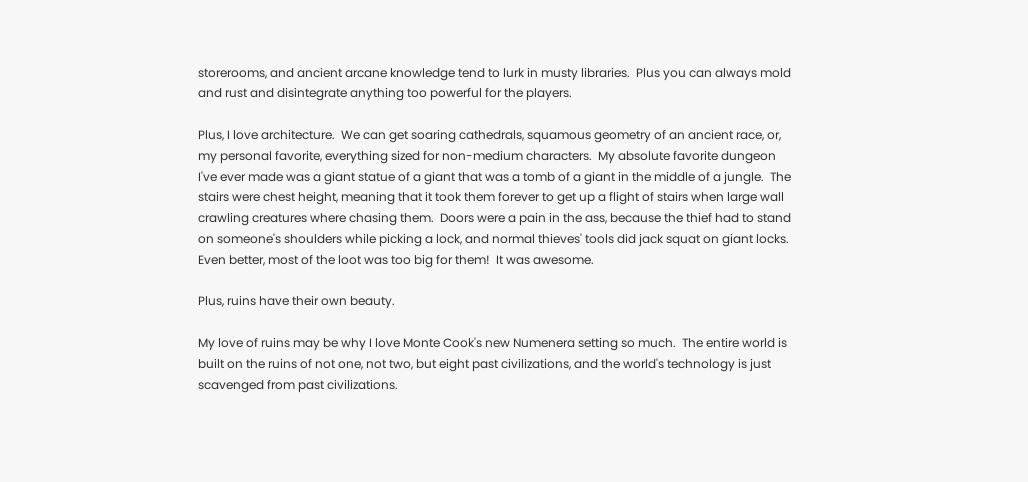storerooms, and ancient arcane knowledge tend to lurk in musty libraries.  Plus you can always mold and rust and disintegrate anything too powerful for the players.

Plus, I love architecture.  We can get soaring cathedrals, squamous geometry of an ancient race, or, my personal favorite, everything sized for non-medium characters.  My absolute favorite dungeon I've ever made was a giant statue of a giant that was a tomb of a giant in the middle of a jungle.  The stairs were chest height, meaning that it took them forever to get up a flight of stairs when large wall crawling creatures where chasing them.  Doors were a pain in the ass, because the thief had to stand on someone's shoulders while picking a lock, and normal thieves' tools did jack squat on giant locks.  Even better, most of the loot was too big for them!  It was awesome.

Plus, ruins have their own beauty.

My love of ruins may be why I love Monte Cook's new Numenera setting so much.  The entire world is built on the ruins of not one, not two, but eight past civilizations, and the world's technology is just scavenged from past civilizations.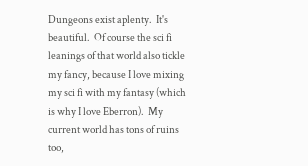Dungeons exist aplenty.  It's beautiful.  Of course the sci fi leanings of that world also tickle my fancy, because I love mixing my sci fi with my fantasy (which is why I love Eberron).  My current world has tons of ruins too,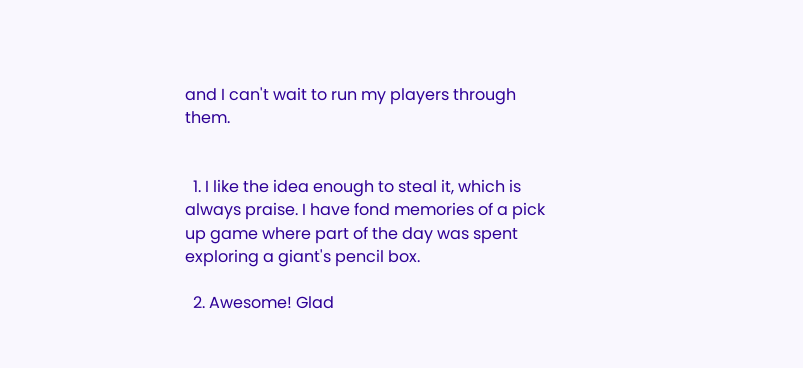and I can't wait to run my players through them.


  1. I like the idea enough to steal it, which is always praise. I have fond memories of a pick up game where part of the day was spent exploring a giant's pencil box.

  2. Awesome! Glad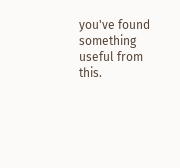you've found something useful from this.